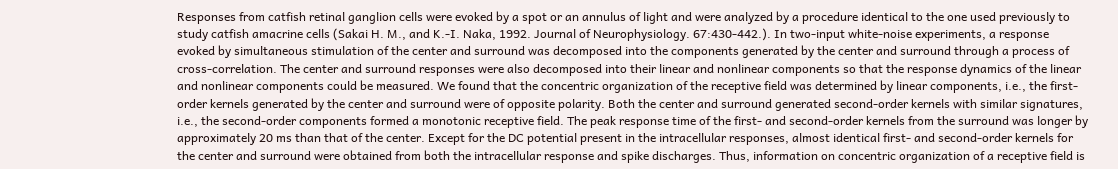Responses from catfish retinal ganglion cells were evoked by a spot or an annulus of light and were analyzed by a procedure identical to the one used previously to study catfish amacrine cells (Sakai H. M., and K.-I. Naka, 1992. Journal of Neurophysiology. 67:430-442.). In two-input white-noise experiments, a response evoked by simultaneous stimulation of the center and surround was decomposed into the components generated by the center and surround through a process of cross-correlation. The center and surround responses were also decomposed into their linear and nonlinear components so that the response dynamics of the linear and nonlinear components could be measured. We found that the concentric organization of the receptive field was determined by linear components, i.e., the first-order kernels generated by the center and surround were of opposite polarity. Both the center and surround generated second-order kernels with similar signatures, i.e., the second-order components formed a monotonic receptive field. The peak response time of the first- and second-order kernels from the surround was longer by approximately 20 ms than that of the center. Except for the DC potential present in the intracellular responses, almost identical first- and second-order kernels for the center and surround were obtained from both the intracellular response and spike discharges. Thus, information on concentric organization of a receptive field is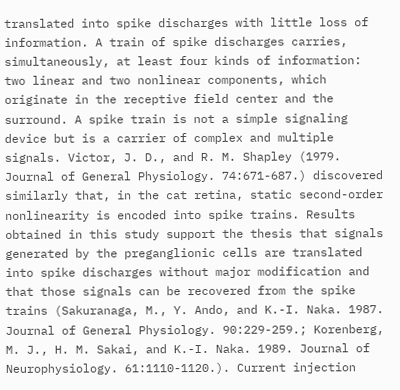translated into spike discharges with little loss of information. A train of spike discharges carries, simultaneously, at least four kinds of information: two linear and two nonlinear components, which originate in the receptive field center and the surround. A spike train is not a simple signaling device but is a carrier of complex and multiple signals. Victor, J. D., and R. M. Shapley (1979. Journal of General Physiology. 74:671-687.) discovered similarly that, in the cat retina, static second-order nonlinearity is encoded into spike trains. Results obtained in this study support the thesis that signals generated by the preganglionic cells are translated into spike discharges without major modification and that those signals can be recovered from the spike trains (Sakuranaga, M., Y. Ando, and K.-I. Naka. 1987. Journal of General Physiology. 90:229-259.; Korenberg, M. J., H. M. Sakai, and K.-I. Naka. 1989. Journal of Neurophysiology. 61:1110-1120.). Current injection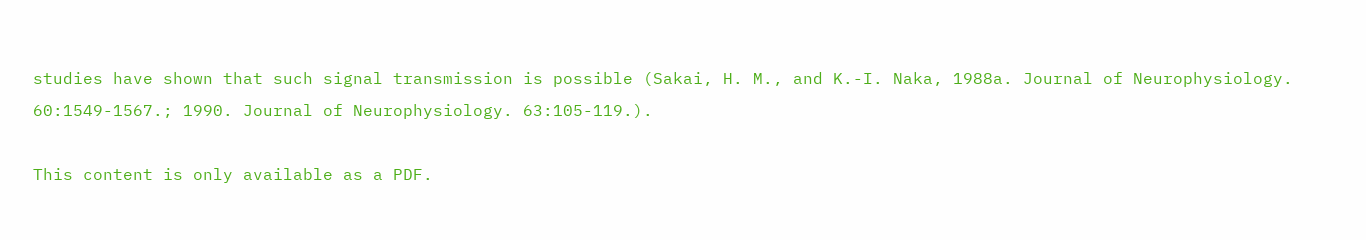studies have shown that such signal transmission is possible (Sakai, H. M., and K.-I. Naka, 1988a. Journal of Neurophysiology. 60:1549-1567.; 1990. Journal of Neurophysiology. 63:105-119.).

This content is only available as a PDF.